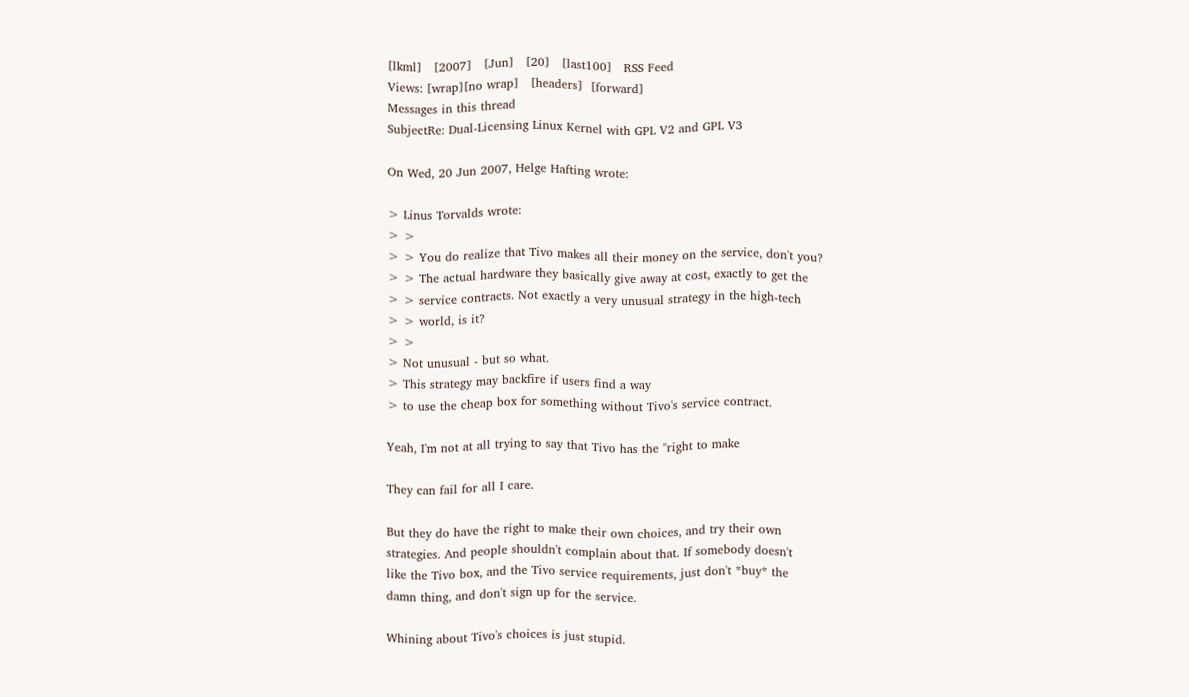[lkml]   [2007]   [Jun]   [20]   [last100]   RSS Feed
Views: [wrap][no wrap]   [headers]  [forward]
Messages in this thread
SubjectRe: Dual-Licensing Linux Kernel with GPL V2 and GPL V3

On Wed, 20 Jun 2007, Helge Hafting wrote:

> Linus Torvalds wrote:
> >
> > You do realize that Tivo makes all their money on the service, don't you?
> > The actual hardware they basically give away at cost, exactly to get the
> > service contracts. Not exactly a very unusual strategy in the high-tech
> > world, is it?
> >
> Not unusual - but so what.
> This strategy may backfire if users find a way
> to use the cheap box for something without Tivo's service contract.

Yeah, I'm not at all trying to say that Tivo has the "right to make

They can fail for all I care.

But they do have the right to make their own choices, and try their own
strategies. And people shouldn't complain about that. If somebody doesn't
like the Tivo box, and the Tivo service requirements, just don't *buy* the
damn thing, and don't sign up for the service.

Whining about Tivo's choices is just stupid.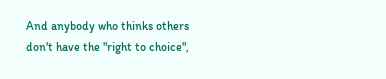And anybody who thinks others don't have the "right to choice",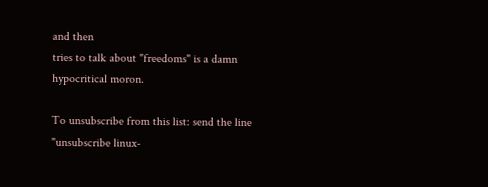and then
tries to talk about "freedoms" is a damn hypocritical moron.

To unsubscribe from this list: send the line "unsubscribe linux-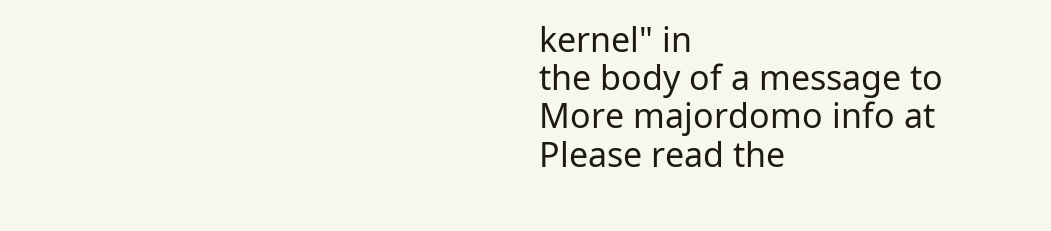kernel" in
the body of a message to
More majordomo info at
Please read the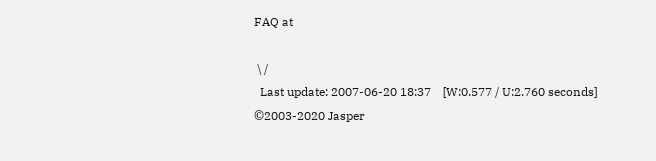FAQ at

 \ /
  Last update: 2007-06-20 18:37    [W:0.577 / U:2.760 seconds]
©2003-2020 Jasper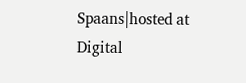Spaans|hosted at Digital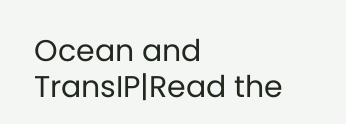Ocean and TransIP|Read the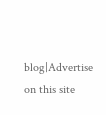blog|Advertise on this site